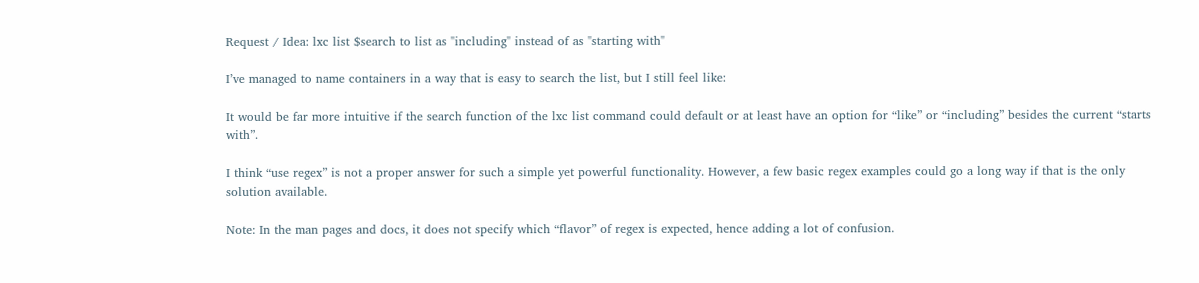Request / Idea: lxc list $search to list as "including" instead of as "starting with"

I’ve managed to name containers in a way that is easy to search the list, but I still feel like:

It would be far more intuitive if the search function of the lxc list command could default or at least have an option for “like” or “including” besides the current “starts with”.

I think “use regex” is not a proper answer for such a simple yet powerful functionality. However, a few basic regex examples could go a long way if that is the only solution available.

Note: In the man pages and docs, it does not specify which “flavor” of regex is expected, hence adding a lot of confusion.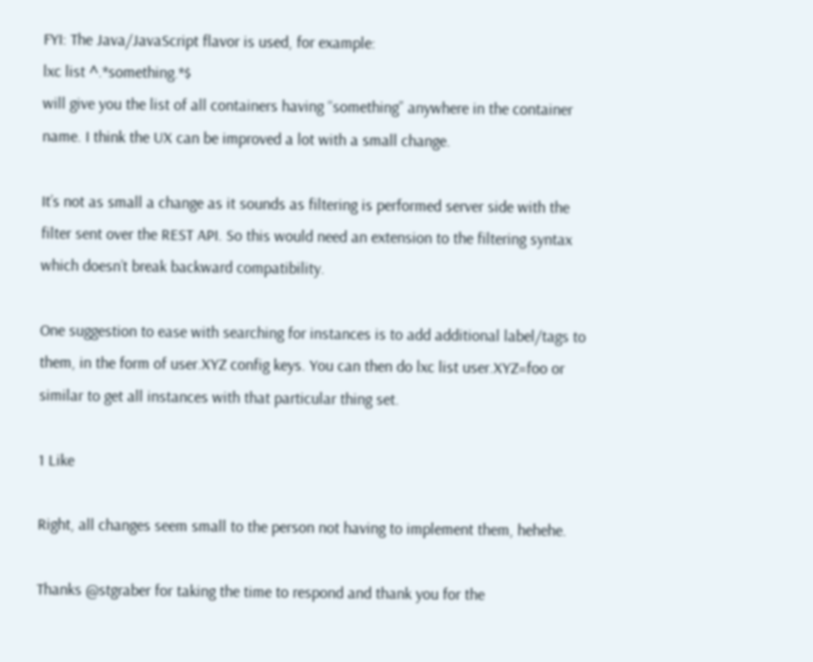FYI: The Java/JavaScript flavor is used, for example:
lxc list ^.*something.*$
will give you the list of all containers having “something” anywhere in the container name. I think the UX can be improved a lot with a small change.

It’s not as small a change as it sounds as filtering is performed server side with the filter sent over the REST API. So this would need an extension to the filtering syntax which doesn’t break backward compatibility.

One suggestion to ease with searching for instances is to add additional label/tags to them, in the form of user.XYZ config keys. You can then do lxc list user.XYZ=foo or similar to get all instances with that particular thing set.

1 Like

Right, all changes seem small to the person not having to implement them, hehehe.

Thanks @stgraber for taking the time to respond and thank you for the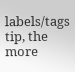labels/tags tip, the more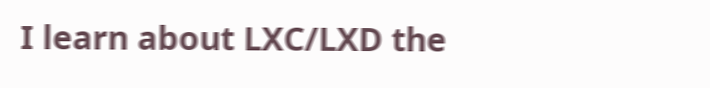I learn about LXC/LXD the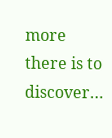more there is to discover…